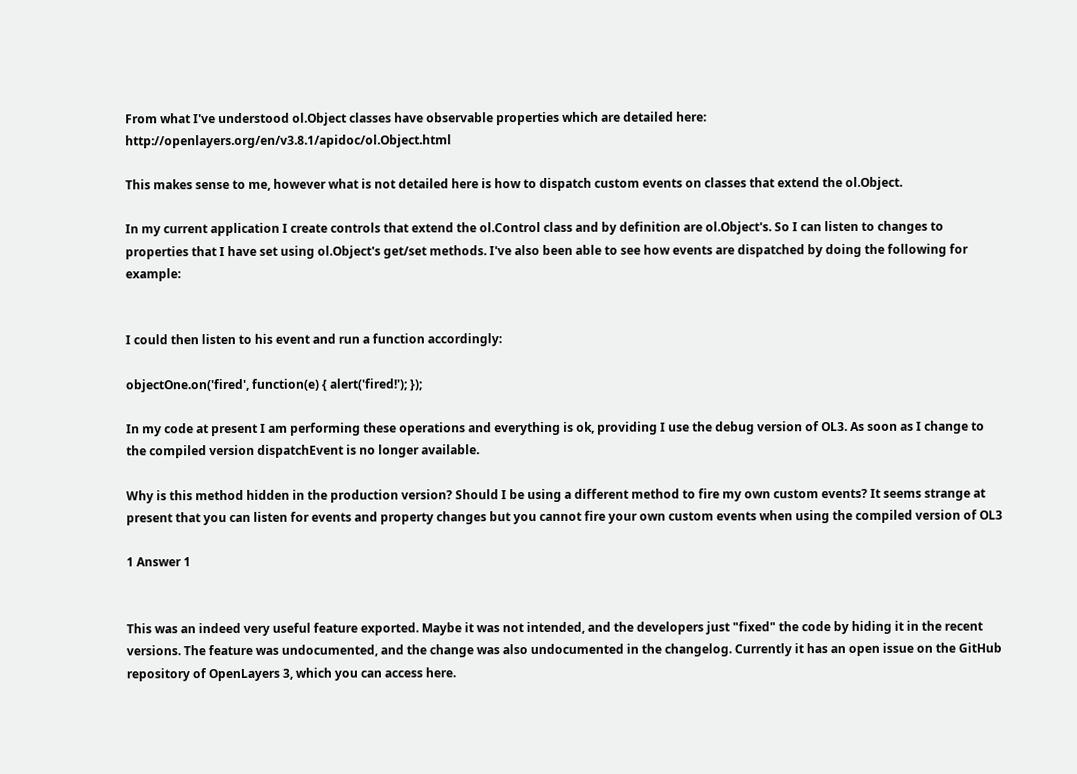From what I've understood ol.Object classes have observable properties which are detailed here: http://openlayers.org/en/v3.8.1/apidoc/ol.Object.html

This makes sense to me, however what is not detailed here is how to dispatch custom events on classes that extend the ol.Object.

In my current application I create controls that extend the ol.Control class and by definition are ol.Object's. So I can listen to changes to properties that I have set using ol.Object's get/set methods. I've also been able to see how events are dispatched by doing the following for example:


I could then listen to his event and run a function accordingly:

objectOne.on('fired', function(e) { alert('fired!'); });

In my code at present I am performing these operations and everything is ok, providing I use the debug version of OL3. As soon as I change to the compiled version dispatchEvent is no longer available.

Why is this method hidden in the production version? Should I be using a different method to fire my own custom events? It seems strange at present that you can listen for events and property changes but you cannot fire your own custom events when using the compiled version of OL3

1 Answer 1


This was an indeed very useful feature exported. Maybe it was not intended, and the developers just "fixed" the code by hiding it in the recent versions. The feature was undocumented, and the change was also undocumented in the changelog. Currently it has an open issue on the GitHub repository of OpenLayers 3, which you can access here.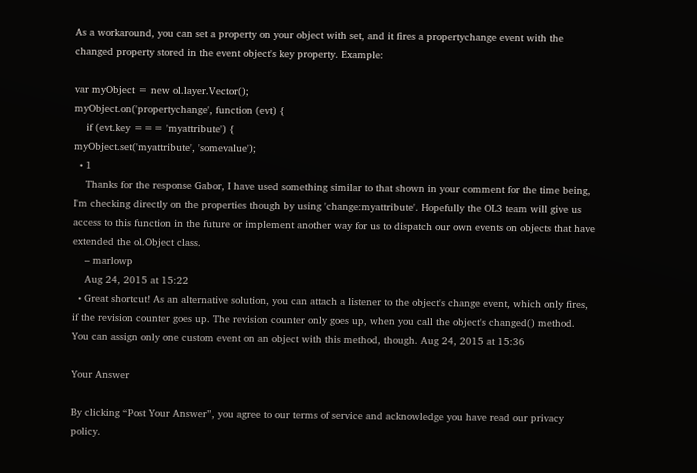As a workaround, you can set a property on your object with set, and it fires a propertychange event with the changed property stored in the event object's key property. Example:

var myObject = new ol.layer.Vector();
myObject.on('propertychange', function (evt) {
    if (evt.key === 'myattribute') {
myObject.set('myattribute', 'somevalue');
  • 1
    Thanks for the response Gabor, I have used something similar to that shown in your comment for the time being, I'm checking directly on the properties though by using 'change:myattribute'. Hopefully the OL3 team will give us access to this function in the future or implement another way for us to dispatch our own events on objects that have extended the ol.Object class.
    – marlowp
    Aug 24, 2015 at 15:22
  • Great shortcut! As an alternative solution, you can attach a listener to the object's change event, which only fires, if the revision counter goes up. The revision counter only goes up, when you call the object's changed() method. You can assign only one custom event on an object with this method, though. Aug 24, 2015 at 15:36

Your Answer

By clicking “Post Your Answer”, you agree to our terms of service and acknowledge you have read our privacy policy.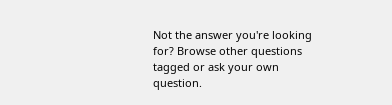Not the answer you're looking for? Browse other questions tagged or ask your own question.